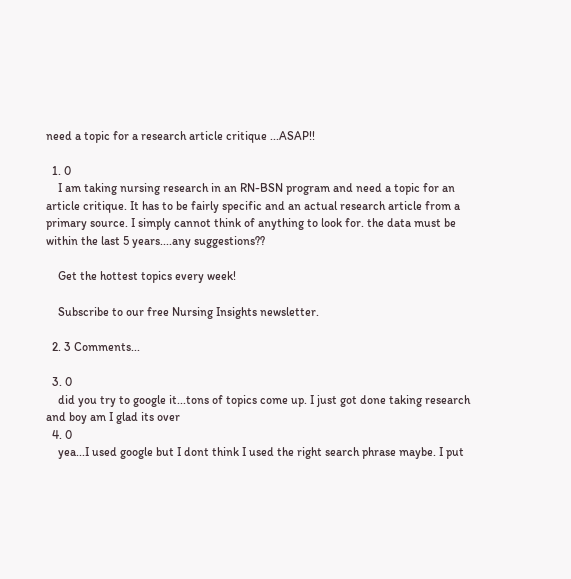need a topic for a research article critique ...ASAP!!

  1. 0
    I am taking nursing research in an RN-BSN program and need a topic for an article critique. It has to be fairly specific and an actual research article from a primary source. I simply cannot think of anything to look for. the data must be within the last 5 years....any suggestions??

    Get the hottest topics every week!

    Subscribe to our free Nursing Insights newsletter.

  2. 3 Comments...

  3. 0
    did you try to google it...tons of topics come up. I just got done taking research and boy am I glad its over
  4. 0
    yea...I used google but I dont think I used the right search phrase maybe. I put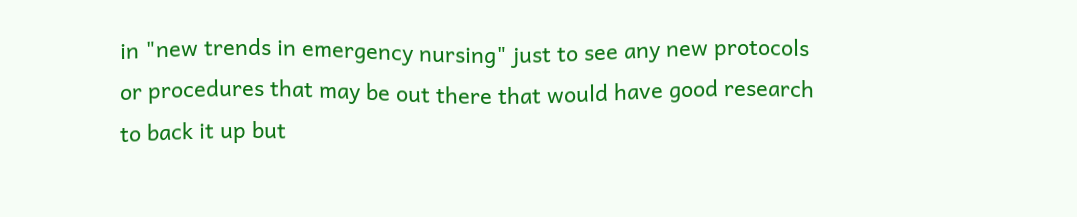in "new trends in emergency nursing" just to see any new protocols or procedures that may be out there that would have good research to back it up but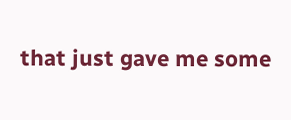that just gave me some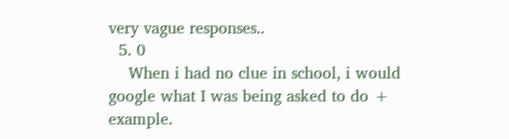very vague responses..
  5. 0
    When i had no clue in school, i would google what I was being asked to do + example.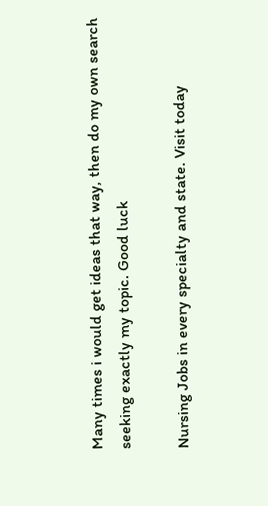Many times i would get ideas that way, then do my own search seeking exactly my topic. Good luck

Nursing Jobs in every specialty and state. Visit today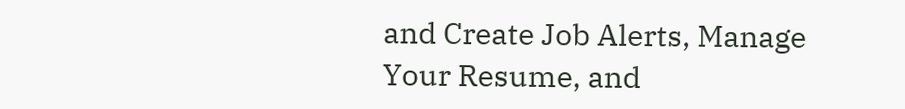and Create Job Alerts, Manage Your Resume, and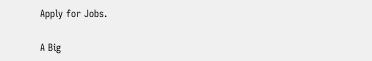Apply for Jobs.

A Big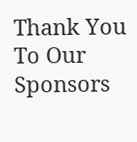Thank You To Our Sponsors